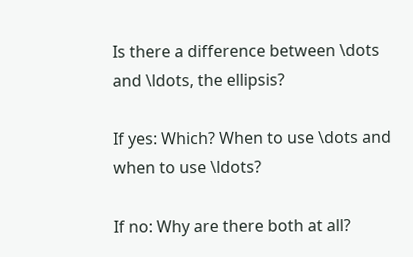Is there a difference between \dots and \ldots, the ellipsis?

If yes: Which? When to use \dots and when to use \ldots?

If no: Why are there both at all?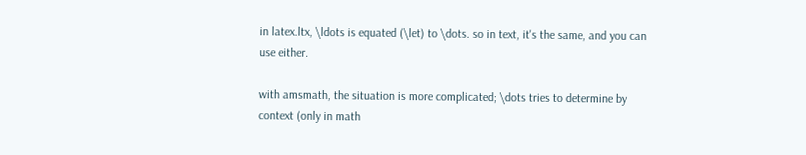in latex.ltx, \ldots is equated (\let) to \dots. so in text, it's the same, and you can use either.

with amsmath, the situation is more complicated; \dots tries to determine by context (only in math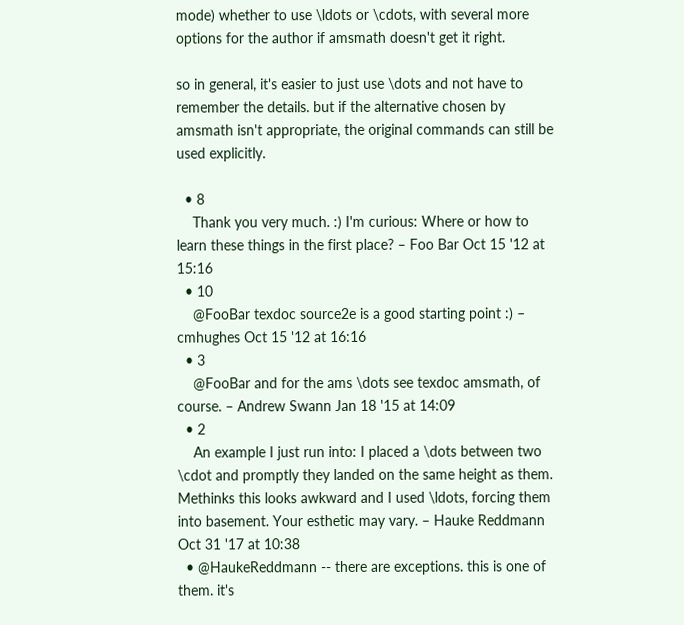mode) whether to use \ldots or \cdots, with several more options for the author if amsmath doesn't get it right.

so in general, it's easier to just use \dots and not have to remember the details. but if the alternative chosen by amsmath isn't appropriate, the original commands can still be used explicitly.

  • 8
    Thank you very much. :) I'm curious: Where or how to learn these things in the first place? – Foo Bar Oct 15 '12 at 15:16
  • 10
    @FooBar texdoc source2e is a good starting point :) – cmhughes Oct 15 '12 at 16:16
  • 3
    @FooBar and for the ams \dots see texdoc amsmath, of course. – Andrew Swann Jan 18 '15 at 14:09
  • 2
    An example I just run into: I placed a \dots between two \cdot and promptly they landed on the same height as them. Methinks this looks awkward and I used \ldots, forcing them into basement. Your esthetic may vary. – Hauke Reddmann Oct 31 '17 at 10:38
  • @HaukeReddmann -- there are exceptions. this is one of them. it's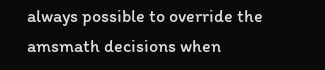always possible to override the amsmath decisions when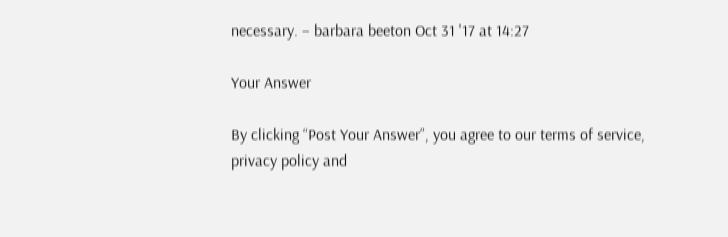necessary. – barbara beeton Oct 31 '17 at 14:27

Your Answer

By clicking “Post Your Answer”, you agree to our terms of service, privacy policy and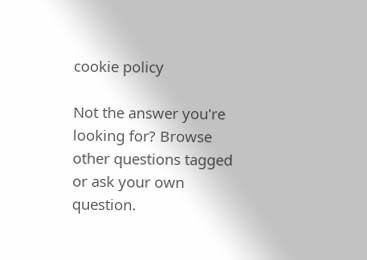cookie policy

Not the answer you're looking for? Browse other questions tagged or ask your own question.